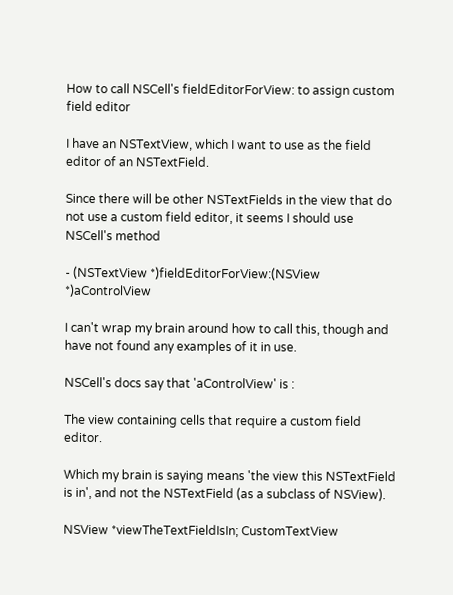How to call NSCell's fieldEditorForView: to assign custom field editor

I have an NSTextView, which I want to use as the field editor of an NSTextField.

Since there will be other NSTextFields in the view that do not use a custom field editor, it seems I should use NSCell's method

- (NSTextView *)fieldEditorForView:(NSView *)aControlView

I can't wrap my brain around how to call this, though and have not found any examples of it in use.

NSCell's docs say that 'aControlView' is :

The view containing cells that require a custom field editor.

Which my brain is saying means 'the view this NSTextField is in', and not the NSTextField (as a subclass of NSView).

NSView *viewTheTextFieldIsIn; CustomTextView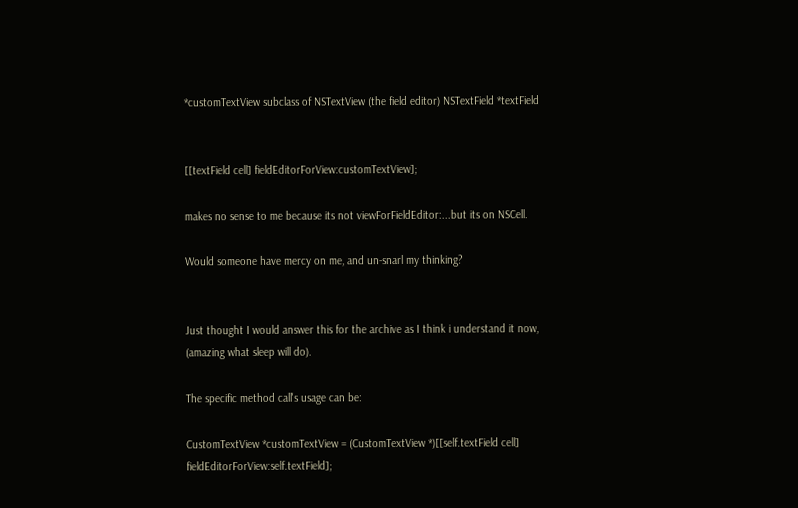*customTextView subclass of NSTextView (the field editor) NSTextField *textField


[[textField cell] fieldEditorForView:customTextView];

makes no sense to me because its not viewForFieldEditor:...but its on NSCell.

Would someone have mercy on me, and un-snarl my thinking?


Just thought I would answer this for the archive as I think i understand it now, (amazing what sleep will do).

The specific method call's usage can be:

CustomTextView *customTextView = (CustomTextView *)[[self.textField cell] fieldEditorForView:self.textField];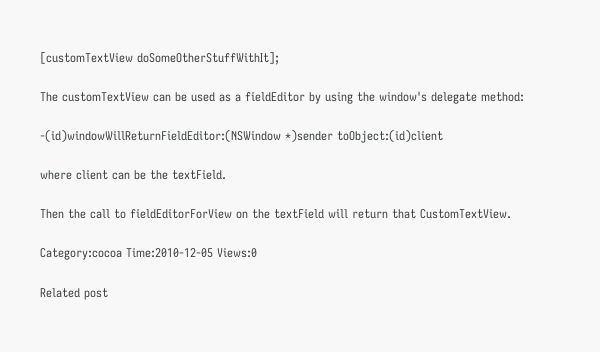[customTextView doSomeOtherStuffWithIt];

The customTextView can be used as a fieldEditor by using the window's delegate method:

-(id)windowWillReturnFieldEditor:(NSWindow *)sender toObject:(id)client

where client can be the textField.

Then the call to fieldEditorForView on the textField will return that CustomTextView.

Category:cocoa Time:2010-12-05 Views:0

Related post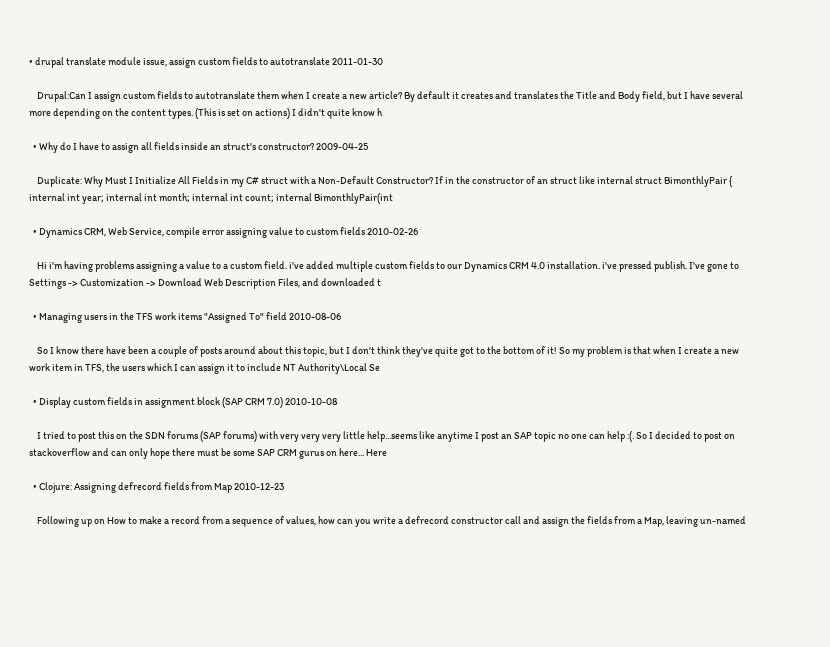• drupal translate module issue, assign custom fields to autotranslate 2011-01-30

    Drupal:Can I assign custom fields to autotranslate them when I create a new article? By default it creates and translates the Title and Body field, but I have several more depending on the content types. (This is set on actions) I didn't quite know h

  • Why do I have to assign all fields inside an struct's constructor? 2009-04-25

    Duplicate: Why Must I Initialize All Fields in my C# struct with a Non-Default Constructor? If in the constructor of an struct like internal struct BimonthlyPair { internal int year; internal int month; internal int count; internal BimonthlyPair(int

  • Dynamics CRM, Web Service, compile error assigning value to custom fields 2010-02-26

    Hi i'm having problems assigning a value to a custom field. i've added multiple custom fields to our Dynamics CRM 4.0 installation. i've pressed publish. I've gone to Settings -> Customization -> Download Web Description Files, and downloaded t

  • Managing users in the TFS work items "Assigned To" field 2010-08-06

    So I know there have been a couple of posts around about this topic, but I don't think they've quite got to the bottom of it! So my problem is that when I create a new work item in TFS, the users which I can assign it to include NT Authority\Local Se

  • Display custom fields in assignment block (SAP CRM 7.0) 2010-10-08

    I tried to post this on the SDN forums (SAP forums) with very very very little help...seems like anytime I post an SAP topic no one can help :(. So I decided to post on stackoverflow and can only hope there must be some SAP CRM gurus on here... Here

  • Clojure: Assigning defrecord fields from Map 2010-12-23

    Following up on How to make a record from a sequence of values, how can you write a defrecord constructor call and assign the fields from a Map, leaving un-named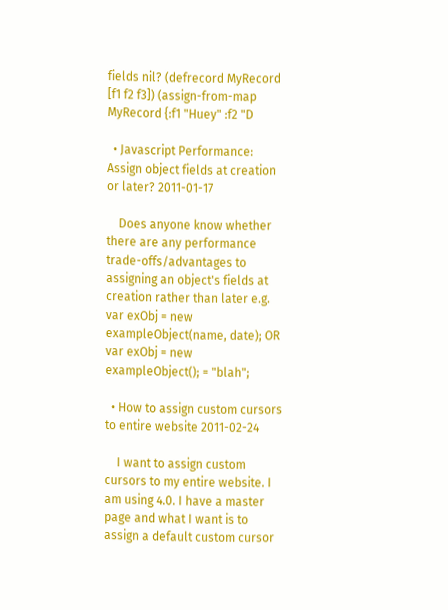fields nil? (defrecord MyRecord [f1 f2 f3]) (assign-from-map MyRecord {:f1 "Huey" :f2 "D

  • Javascript Performance: Assign object fields at creation or later? 2011-01-17

    Does anyone know whether there are any performance trade-offs/advantages to assigning an object's fields at creation rather than later e.g. var exObj = new exampleObject(name, date); OR var exObj = new exampleObject(); = "blah";

  • How to assign custom cursors to entire website 2011-02-24

    I want to assign custom cursors to my entire website. I am using 4.0. I have a master page and what I want is to assign a default custom cursor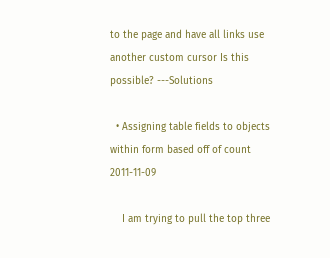to the page and have all links use another custom cursor Is this possible? ---Solutions

  • Assigning table fields to objects within form based off of count 2011-11-09

    I am trying to pull the top three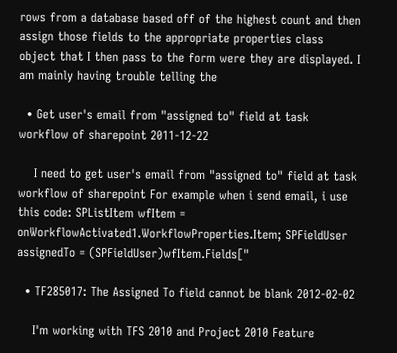rows from a database based off of the highest count and then assign those fields to the appropriate properties class object that I then pass to the form were they are displayed. I am mainly having trouble telling the

  • Get user's email from "assigned to" field at task workflow of sharepoint 2011-12-22

    I need to get user's email from "assigned to" field at task workflow of sharepoint For example when i send email, i use this code: SPListItem wfItem = onWorkflowActivated1.WorkflowProperties.Item; SPFieldUser assignedTo = (SPFieldUser)wfItem.Fields["

  • TF285017: The Assigned To field cannot be blank 2012-02-02

    I'm working with TFS 2010 and Project 2010 Feature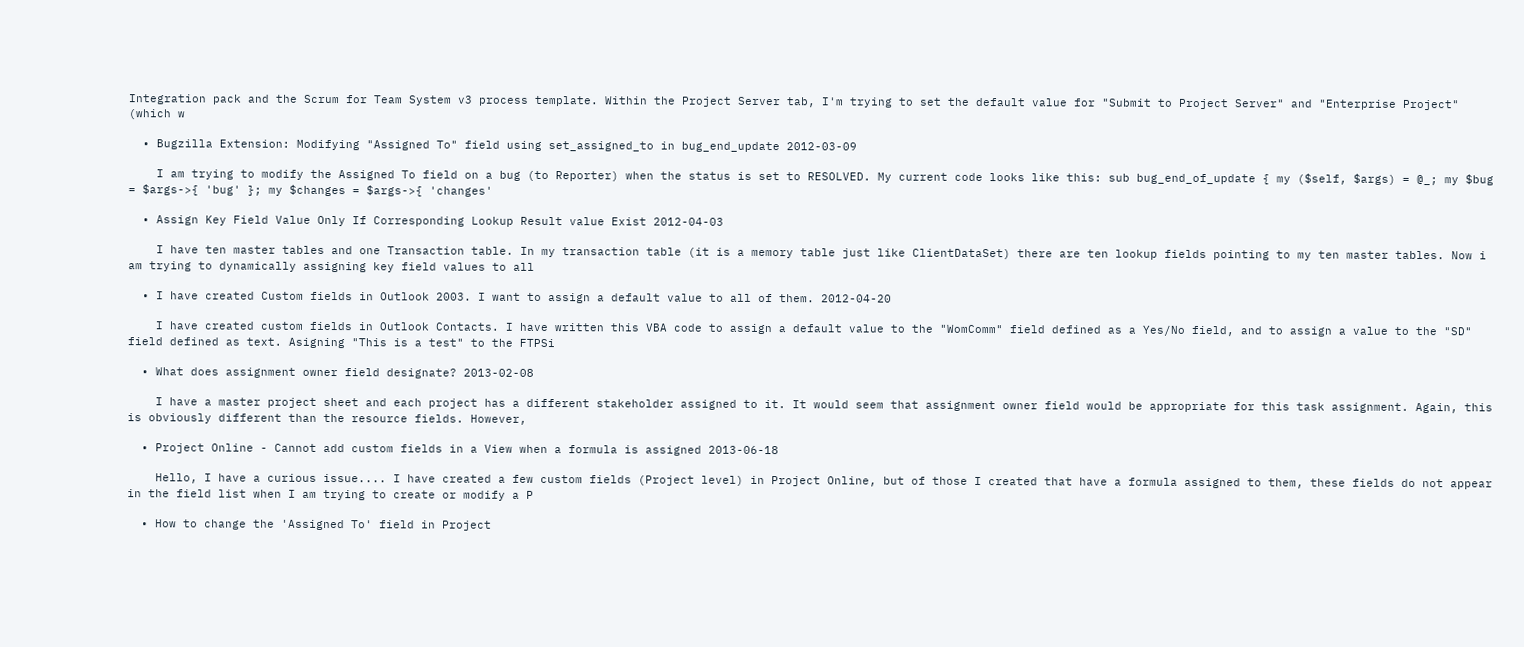Integration pack and the Scrum for Team System v3 process template. Within the Project Server tab, I'm trying to set the default value for "Submit to Project Server" and "Enterprise Project" (which w

  • Bugzilla Extension: Modifying "Assigned To" field using set_assigned_to in bug_end_update 2012-03-09

    I am trying to modify the Assigned To field on a bug (to Reporter) when the status is set to RESOLVED. My current code looks like this: sub bug_end_of_update { my ($self, $args) = @_; my $bug = $args->{ 'bug' }; my $changes = $args->{ 'changes'

  • Assign Key Field Value Only If Corresponding Lookup Result value Exist 2012-04-03

    I have ten master tables and one Transaction table. In my transaction table (it is a memory table just like ClientDataSet) there are ten lookup fields pointing to my ten master tables. Now i am trying to dynamically assigning key field values to all

  • I have created Custom fields in Outlook 2003. I want to assign a default value to all of them. 2012-04-20

    I have created custom fields in Outlook Contacts. I have written this VBA code to assign a default value to the "WomComm" field defined as a Yes/No field, and to assign a value to the "SD" field defined as text. Asigning "This is a test" to the FTPSi

  • What does assignment owner field designate? 2013-02-08

    I have a master project sheet and each project has a different stakeholder assigned to it. It would seem that assignment owner field would be appropriate for this task assignment. Again, this is obviously different than the resource fields. However,

  • Project Online - Cannot add custom fields in a View when a formula is assigned 2013-06-18

    Hello, I have a curious issue.... I have created a few custom fields (Project level) in Project Online, but of those I created that have a formula assigned to them, these fields do not appear in the field list when I am trying to create or modify a P

  • How to change the 'Assigned To' field in Project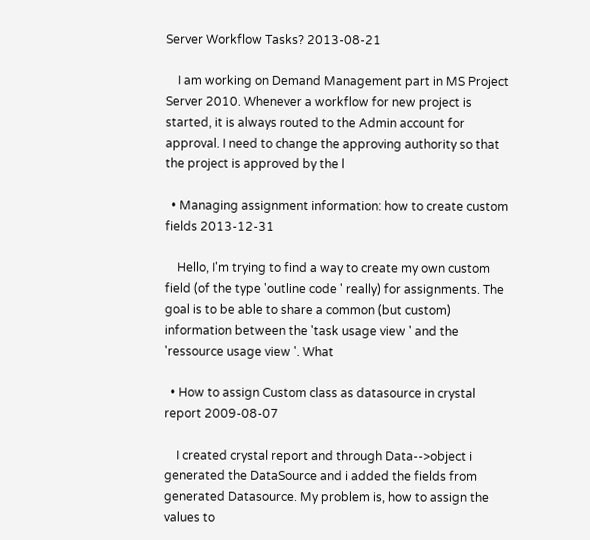Server Workflow Tasks? 2013-08-21

    I am working on Demand Management part in MS Project Server 2010. Whenever a workflow for new project is started, it is always routed to the Admin account for approval. I need to change the approving authority so that the project is approved by the l

  • Managing assignment information: how to create custom fields 2013-12-31

    Hello, I'm trying to find a way to create my own custom field (of the type 'outline code ' really) for assignments. The goal is to be able to share a common (but custom) information between the 'task usage view ' and the 'ressource usage view '. What

  • How to assign Custom class as datasource in crystal report 2009-08-07

    I created crystal report and through Data-->object i generated the DataSource and i added the fields from generated Datasource. My problem is, how to assign the values to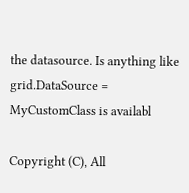the datasource. Is anything like grid.DataSource = MyCustomClass is availabl

Copyright (C), All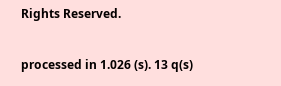Rights Reserved.

processed in 1.026 (s). 13 q(s)